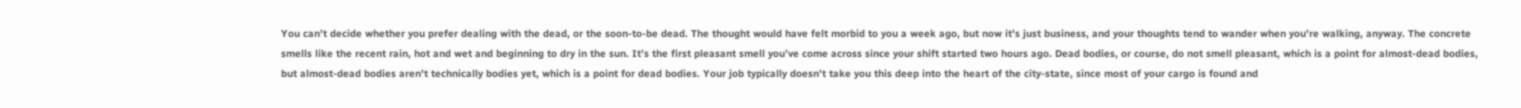You can’t decide whether you prefer dealing with the dead, or the soon-to-be dead. The thought would have felt morbid to you a week ago, but now it’s just business, and your thoughts tend to wander when you’re walking, anyway. The concrete smells like the recent rain, hot and wet and beginning to dry in the sun. It’s the first pleasant smell you’ve come across since your shift started two hours ago. Dead bodies, or course, do not smell pleasant, which is a point for almost-dead bodies, but almost-dead bodies aren’t technically bodies yet, which is a point for dead bodies. Your job typically doesn’t take you this deep into the heart of the city-state, since most of your cargo is found and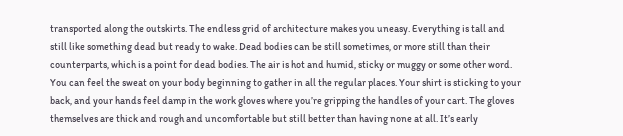transported along the outskirts. The endless grid of architecture makes you uneasy. Everything is tall and still like something dead but ready to wake. Dead bodies can be still sometimes, or more still than their counterparts, which is a point for dead bodies. The air is hot and humid, sticky or muggy or some other word. You can feel the sweat on your body beginning to gather in all the regular places. Your shirt is sticking to your back, and your hands feel damp in the work gloves where you’re gripping the handles of your cart. The gloves themselves are thick and rough and uncomfortable but still better than having none at all. It’s early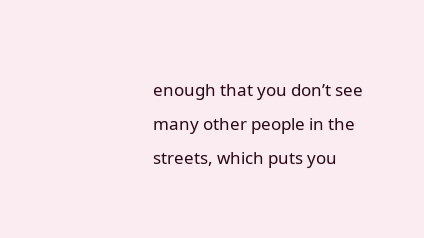enough that you don’t see many other people in the streets, which puts you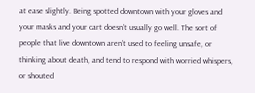at ease slightly. Being spotted downtown with your gloves and your masks and your cart doesn’t usually go well. The sort of people that live downtown aren’t used to feeling unsafe, or thinking about death, and tend to respond with worried whispers, or shouted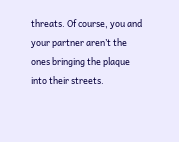threats. Of course, you and your partner aren’t the ones bringing the plaque into their streets.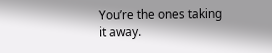You’re the ones taking it away.